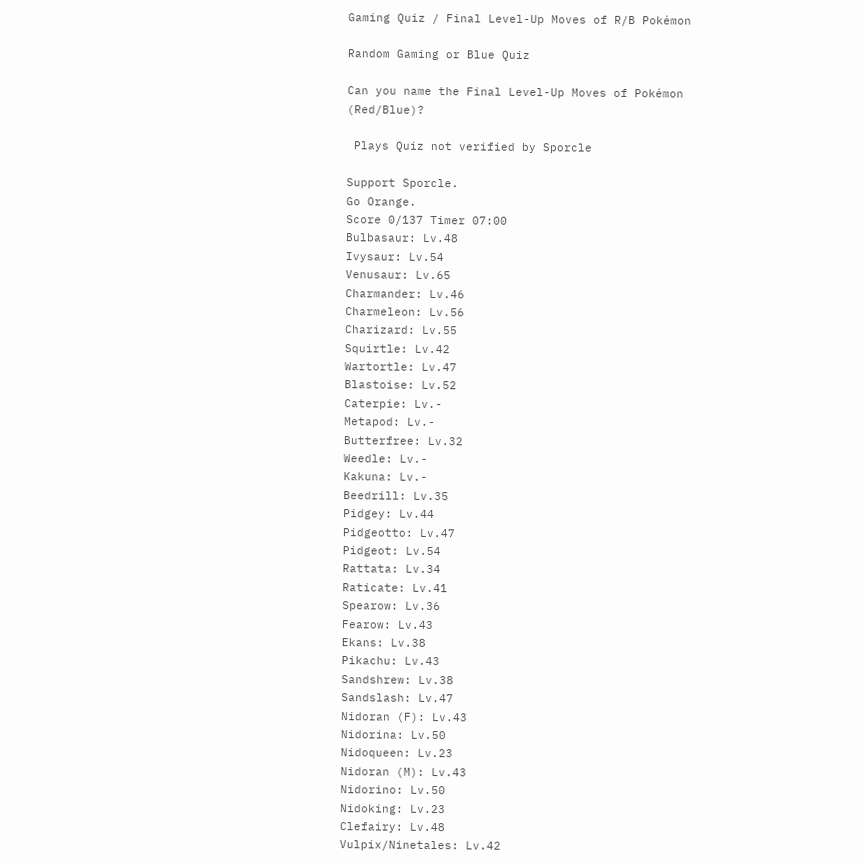Gaming Quiz / Final Level-Up Moves of R/B Pokémon

Random Gaming or Blue Quiz

Can you name the Final Level-Up Moves of Pokémon (Red/Blue)?

 Plays Quiz not verified by Sporcle

Support Sporcle.
Go Orange.
Score 0/137 Timer 07:00
Bulbasaur: Lv.48
Ivysaur: Lv.54
Venusaur: Lv.65
Charmander: Lv.46
Charmeleon: Lv.56
Charizard: Lv.55
Squirtle: Lv.42
Wartortle: Lv.47
Blastoise: Lv.52
Caterpie: Lv.-
Metapod: Lv.-
Butterfree: Lv.32
Weedle: Lv.-
Kakuna: Lv.-
Beedrill: Lv.35
Pidgey: Lv.44
Pidgeotto: Lv.47
Pidgeot: Lv.54
Rattata: Lv.34
Raticate: Lv.41
Spearow: Lv.36
Fearow: Lv.43
Ekans: Lv.38
Pikachu: Lv.43
Sandshrew: Lv.38
Sandslash: Lv.47
Nidoran (F): Lv.43
Nidorina: Lv.50
Nidoqueen: Lv.23
Nidoran (M): Lv.43
Nidorino: Lv.50
Nidoking: Lv.23
Clefairy: Lv.48
Vulpix/Ninetales: Lv.42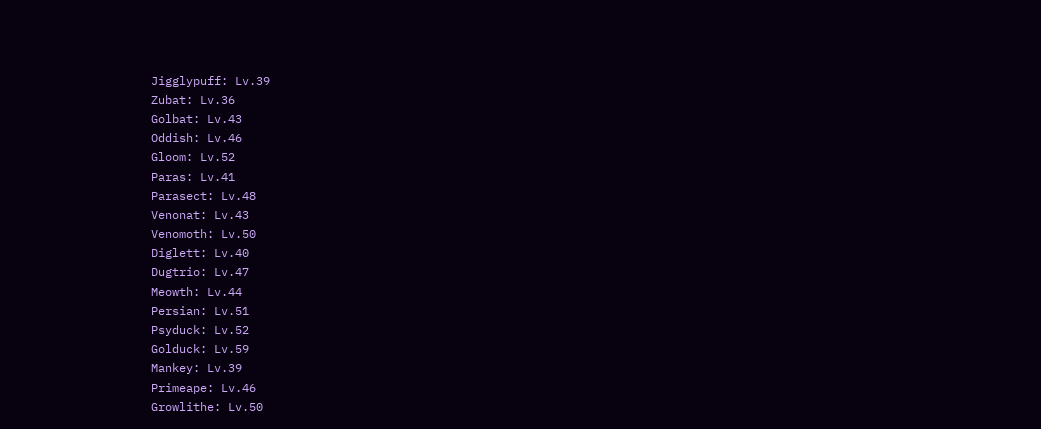Jigglypuff: Lv.39
Zubat: Lv.36
Golbat: Lv.43
Oddish: Lv.46
Gloom: Lv.52
Paras: Lv.41
Parasect: Lv.48
Venonat: Lv.43
Venomoth: Lv.50
Diglett: Lv.40
Dugtrio: Lv.47
Meowth: Lv.44
Persian: Lv.51
Psyduck: Lv.52
Golduck: Lv.59
Mankey: Lv.39
Primeape: Lv.46
Growlithe: Lv.50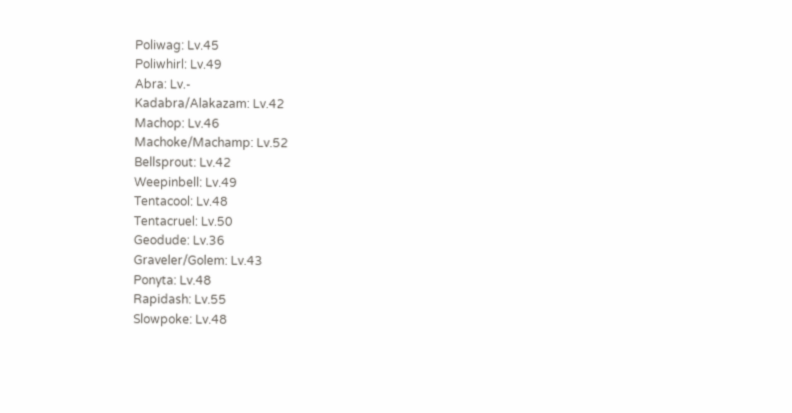Poliwag: Lv.45
Poliwhirl: Lv.49
Abra: Lv.-
Kadabra/Alakazam: Lv.42
Machop: Lv.46
Machoke/Machamp: Lv.52
Bellsprout: Lv.42
Weepinbell: Lv.49
Tentacool: Lv.48
Tentacruel: Lv.50
Geodude: Lv.36
Graveler/Golem: Lv.43
Ponyta: Lv.48
Rapidash: Lv.55
Slowpoke: Lv.48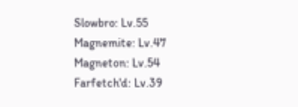Slowbro: Lv.55
Magnemite: Lv.47
Magneton: Lv.54
Farfetch'd: Lv.39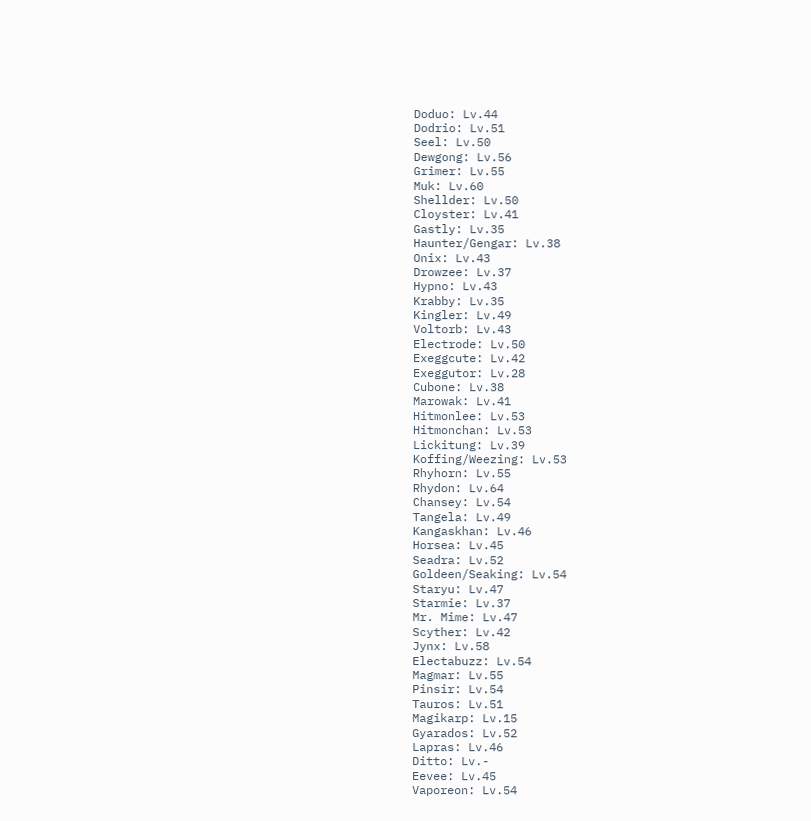Doduo: Lv.44
Dodrio: Lv.51
Seel: Lv.50
Dewgong: Lv.56
Grimer: Lv.55
Muk: Lv.60
Shellder: Lv.50
Cloyster: Lv.41
Gastly: Lv.35
Haunter/Gengar: Lv.38
Onix: Lv.43
Drowzee: Lv.37
Hypno: Lv.43
Krabby: Lv.35
Kingler: Lv.49
Voltorb: Lv.43
Electrode: Lv.50
Exeggcute: Lv.42
Exeggutor: Lv.28
Cubone: Lv.38
Marowak: Lv.41
Hitmonlee: Lv.53
Hitmonchan: Lv.53
Lickitung: Lv.39
Koffing/Weezing: Lv.53
Rhyhorn: Lv.55
Rhydon: Lv.64
Chansey: Lv.54
Tangela: Lv.49
Kangaskhan: Lv.46
Horsea: Lv.45
Seadra: Lv.52
Goldeen/Seaking: Lv.54
Staryu: Lv.47
Starmie: Lv.37
Mr. Mime: Lv.47
Scyther: Lv.42
Jynx: Lv.58
Electabuzz: Lv.54
Magmar: Lv.55
Pinsir: Lv.54
Tauros: Lv.51
Magikarp: Lv.15
Gyarados: Lv.52
Lapras: Lv.46
Ditto: Lv.-
Eevee: Lv.45
Vaporeon: Lv.54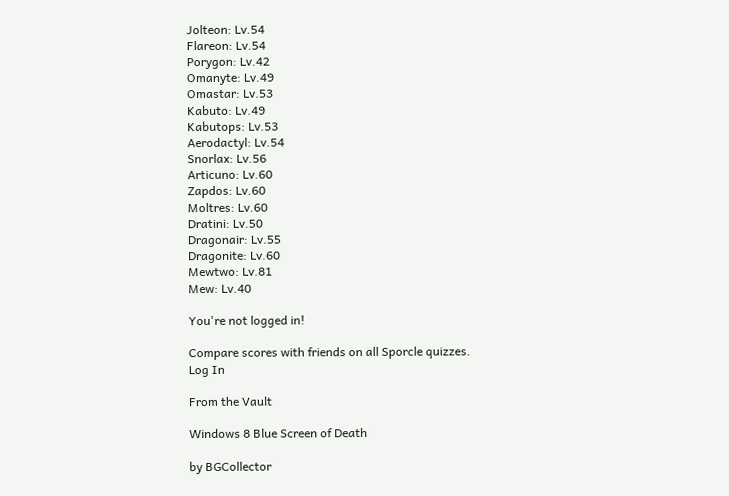Jolteon: Lv.54
Flareon: Lv.54
Porygon: Lv.42
Omanyte: Lv.49
Omastar: Lv.53
Kabuto: Lv.49
Kabutops: Lv.53
Aerodactyl: Lv.54
Snorlax: Lv.56
Articuno: Lv.60
Zapdos: Lv.60
Moltres: Lv.60
Dratini: Lv.50
Dragonair: Lv.55
Dragonite: Lv.60
Mewtwo: Lv.81
Mew: Lv.40

You're not logged in!

Compare scores with friends on all Sporcle quizzes.
Log In

From the Vault

Windows 8 Blue Screen of Death

by BGCollector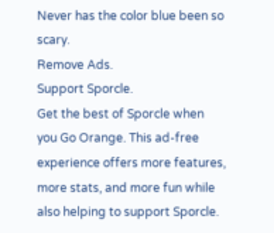Never has the color blue been so scary.
Remove Ads.
Support Sporcle.
Get the best of Sporcle when you Go Orange. This ad-free experience offers more features, more stats, and more fun while also helping to support Sporcle.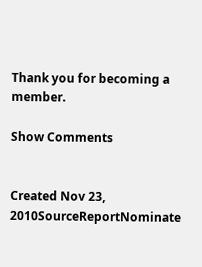Thank you for becoming a member.

Show Comments


Created Nov 23, 2010SourceReportNominate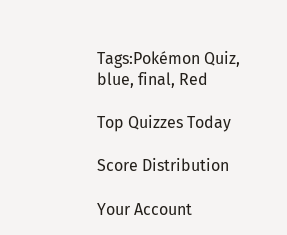Tags:Pokémon Quiz, blue, final, Red

Top Quizzes Today

Score Distribution

Your Account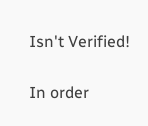Isn't Verified!

In order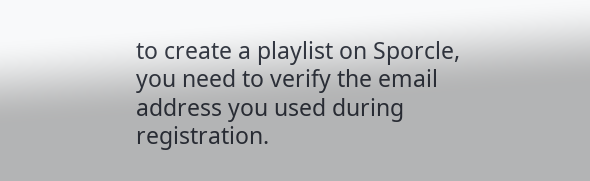to create a playlist on Sporcle, you need to verify the email address you used during registration.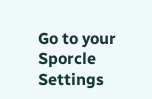Go to your Sporcle Settings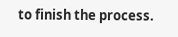to finish the process.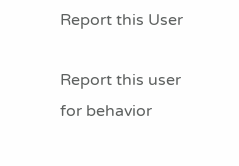Report this User

Report this user for behavior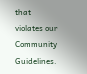that violates our Community Guidelines.